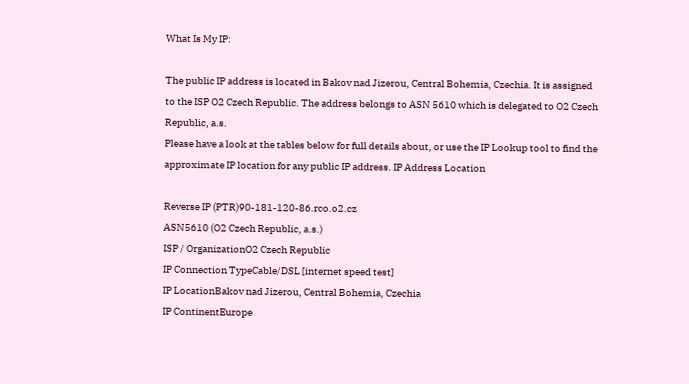What Is My IP:

The public IP address is located in Bakov nad Jizerou, Central Bohemia, Czechia. It is assigned to the ISP O2 Czech Republic. The address belongs to ASN 5610 which is delegated to O2 Czech Republic, a.s.
Please have a look at the tables below for full details about, or use the IP Lookup tool to find the approximate IP location for any public IP address. IP Address Location

Reverse IP (PTR)90-181-120-86.rco.o2.cz
ASN5610 (O2 Czech Republic, a.s.)
ISP / OrganizationO2 Czech Republic
IP Connection TypeCable/DSL [internet speed test]
IP LocationBakov nad Jizerou, Central Bohemia, Czechia
IP ContinentEurope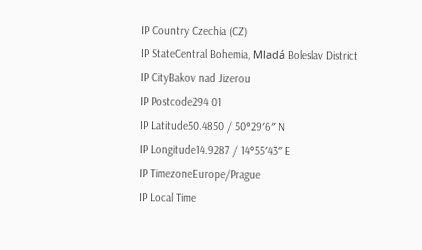IP Country Czechia (CZ)
IP StateCentral Bohemia, Mladá Boleslav District
IP CityBakov nad Jizerou
IP Postcode294 01
IP Latitude50.4850 / 50°29′6″ N
IP Longitude14.9287 / 14°55′43″ E
IP TimezoneEurope/Prague
IP Local Time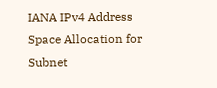IANA IPv4 Address Space Allocation for Subnet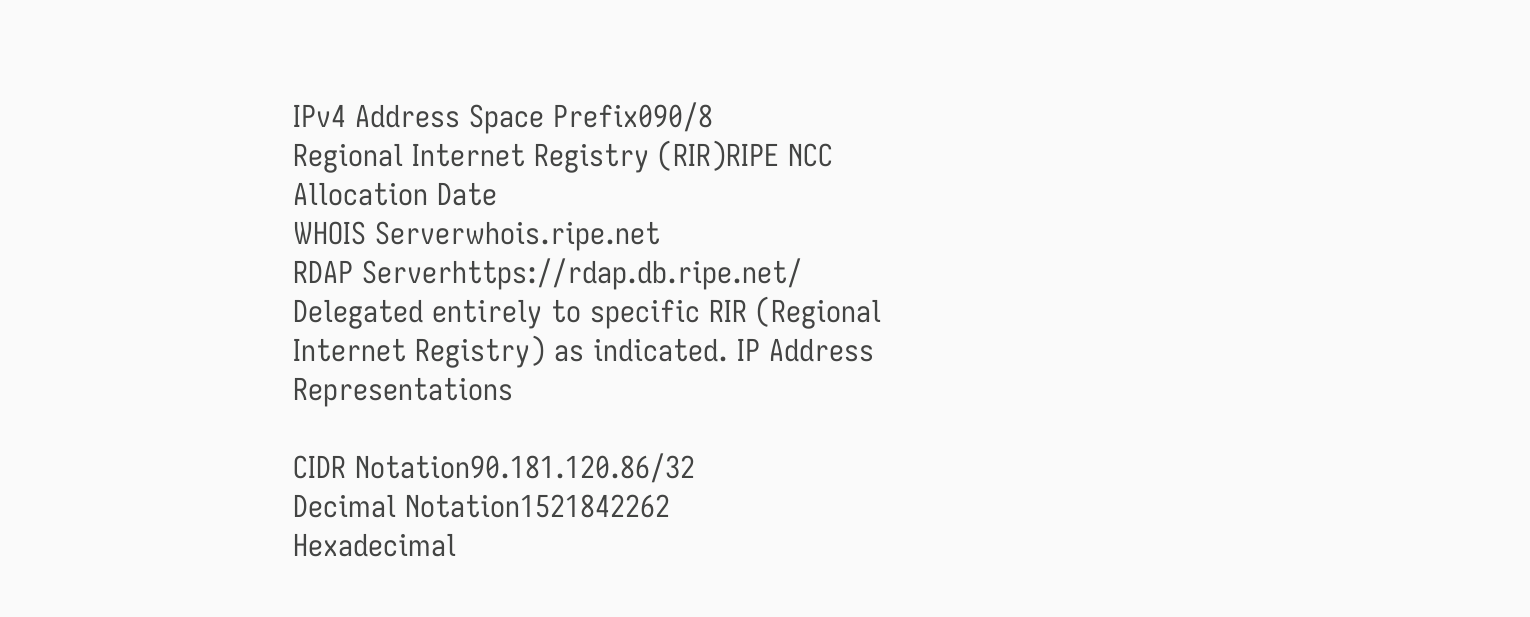IPv4 Address Space Prefix090/8
Regional Internet Registry (RIR)RIPE NCC
Allocation Date
WHOIS Serverwhois.ripe.net
RDAP Serverhttps://rdap.db.ripe.net/
Delegated entirely to specific RIR (Regional Internet Registry) as indicated. IP Address Representations

CIDR Notation90.181.120.86/32
Decimal Notation1521842262
Hexadecimal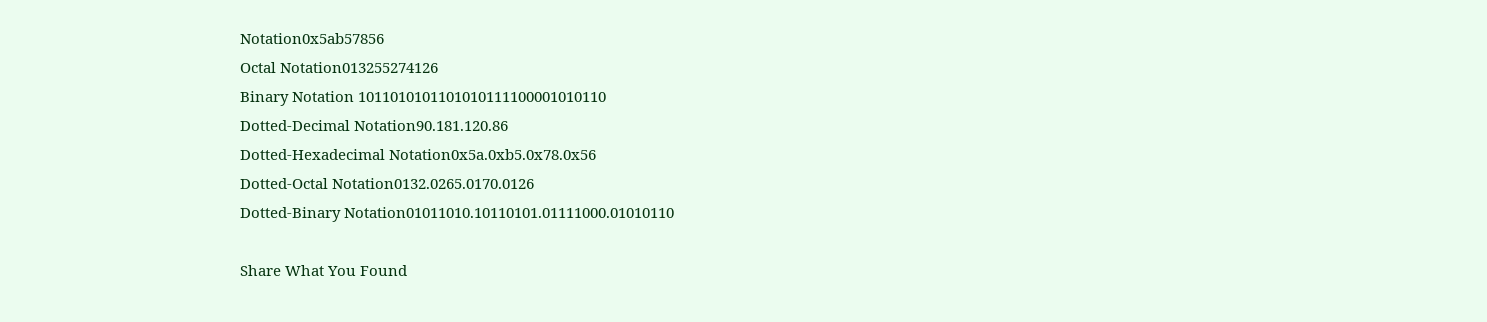Notation0x5ab57856
Octal Notation013255274126
Binary Notation 1011010101101010111100001010110
Dotted-Decimal Notation90.181.120.86
Dotted-Hexadecimal Notation0x5a.0xb5.0x78.0x56
Dotted-Octal Notation0132.0265.0170.0126
Dotted-Binary Notation01011010.10110101.01111000.01010110

Share What You Found